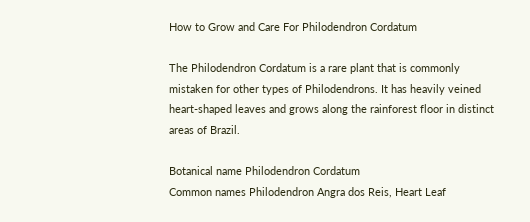How to Grow and Care For Philodendron Cordatum

The Philodendron Cordatum is a rare plant that is commonly mistaken for other types of Philodendrons. It has heavily veined heart-shaped leaves and grows along the rainforest floor in distinct areas of Brazil.

Botanical name Philodendron Cordatum
Common names Philodendron Angra dos Reis, Heart Leaf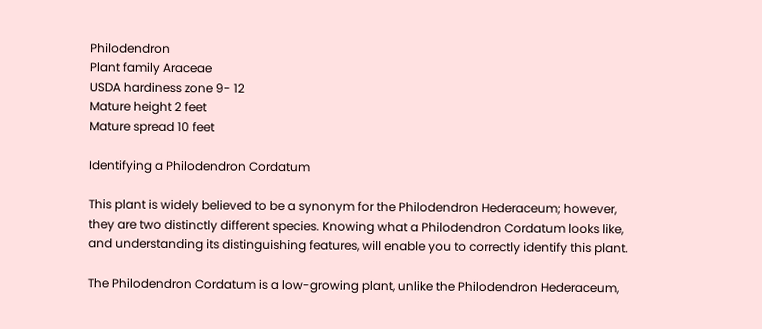Philodendron
Plant family Araceae
USDA hardiness zone 9- 12
Mature height 2 feet
Mature spread 10 feet

Identifying a Philodendron Cordatum

This plant is widely believed to be a synonym for the Philodendron Hederaceum; however, they are two distinctly different species. Knowing what a Philodendron Cordatum looks like, and understanding its distinguishing features, will enable you to correctly identify this plant.

The Philodendron Cordatum is a low-growing plant, unlike the Philodendron Hederaceum,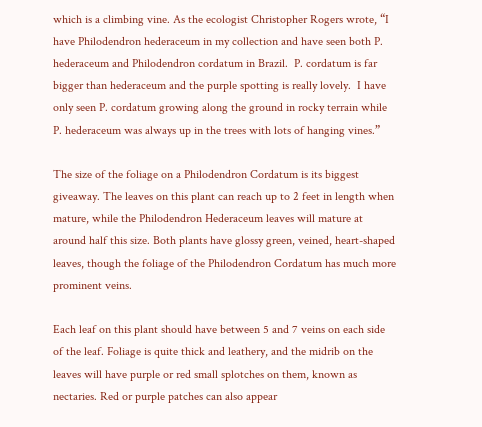which is a climbing vine. As the ecologist Christopher Rogers wrote, “I have Philodendron hederaceum in my collection and have seen both P. hederaceum and Philodendron cordatum in Brazil.  P. cordatum is far bigger than hederaceum and the purple spotting is really lovely.  I have only seen P. cordatum growing along the ground in rocky terrain while P. hederaceum was always up in the trees with lots of hanging vines.”

The size of the foliage on a Philodendron Cordatum is its biggest giveaway. The leaves on this plant can reach up to 2 feet in length when mature, while the Philodendron Hederaceum leaves will mature at around half this size. Both plants have glossy green, veined, heart-shaped leaves, though the foliage of the Philodendron Cordatum has much more prominent veins.

Each leaf on this plant should have between 5 and 7 veins on each side of the leaf. Foliage is quite thick and leathery, and the midrib on the leaves will have purple or red small splotches on them, known as nectaries. Red or purple patches can also appear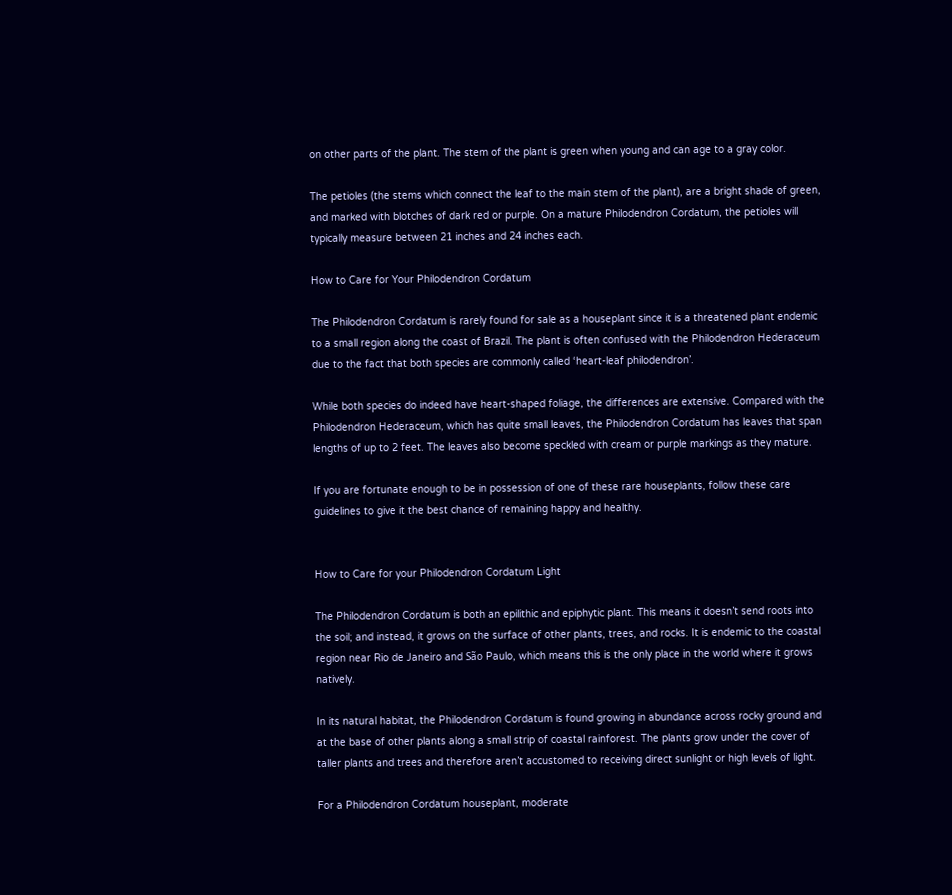on other parts of the plant. The stem of the plant is green when young and can age to a gray color.

The petioles (the stems which connect the leaf to the main stem of the plant), are a bright shade of green, and marked with blotches of dark red or purple. On a mature Philodendron Cordatum, the petioles will typically measure between 21 inches and 24 inches each.

How to Care for Your Philodendron Cordatum

The Philodendron Cordatum is rarely found for sale as a houseplant since it is a threatened plant endemic to a small region along the coast of Brazil. The plant is often confused with the Philodendron Hederaceum due to the fact that both species are commonly called ‘heart-leaf philodendron’.

While both species do indeed have heart-shaped foliage, the differences are extensive. Compared with the Philodendron Hederaceum, which has quite small leaves, the Philodendron Cordatum has leaves that span lengths of up to 2 feet. The leaves also become speckled with cream or purple markings as they mature.

If you are fortunate enough to be in possession of one of these rare houseplants, follow these care guidelines to give it the best chance of remaining happy and healthy.


How to Care for your Philodendron Cordatum Light

The Philodendron Cordatum is both an epilithic and epiphytic plant. This means it doesn’t send roots into the soil; and instead, it grows on the surface of other plants, trees, and rocks. It is endemic to the coastal region near Rio de Janeiro and São Paulo, which means this is the only place in the world where it grows natively.

In its natural habitat, the Philodendron Cordatum is found growing in abundance across rocky ground and at the base of other plants along a small strip of coastal rainforest. The plants grow under the cover of taller plants and trees and therefore aren’t accustomed to receiving direct sunlight or high levels of light.

For a Philodendron Cordatum houseplant, moderate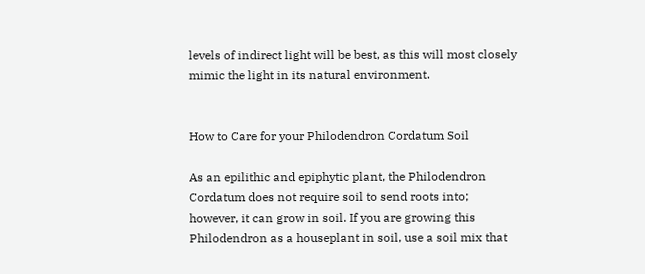levels of indirect light will be best, as this will most closely mimic the light in its natural environment.


How to Care for your Philodendron Cordatum Soil

As an epilithic and epiphytic plant, the Philodendron Cordatum does not require soil to send roots into; however, it can grow in soil. If you are growing this Philodendron as a houseplant in soil, use a soil mix that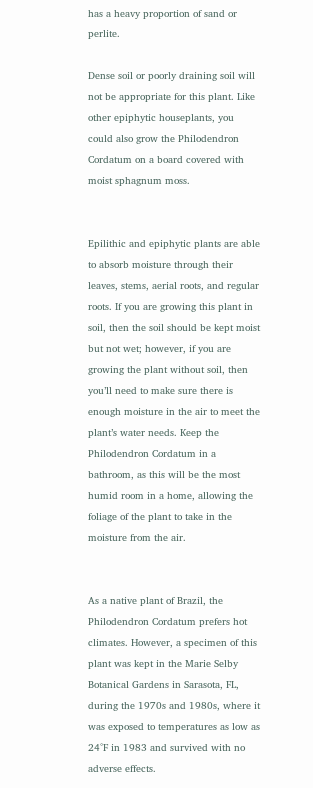has a heavy proportion of sand or perlite.

Dense soil or poorly draining soil will not be appropriate for this plant. Like other epiphytic houseplants, you could also grow the Philodendron Cordatum on a board covered with moist sphagnum moss.


Epilithic and epiphytic plants are able to absorb moisture through their leaves, stems, aerial roots, and regular roots. If you are growing this plant in soil, then the soil should be kept moist but not wet; however, if you are growing the plant without soil, then you’ll need to make sure there is enough moisture in the air to meet the plant’s water needs. Keep the Philodendron Cordatum in a bathroom, as this will be the most humid room in a home, allowing the foliage of the plant to take in the moisture from the air.


As a native plant of Brazil, the Philodendron Cordatum prefers hot climates. However, a specimen of this plant was kept in the Marie Selby Botanical Gardens in Sarasota, FL, during the 1970s and 1980s, where it was exposed to temperatures as low as 24°F in 1983 and survived with no adverse effects.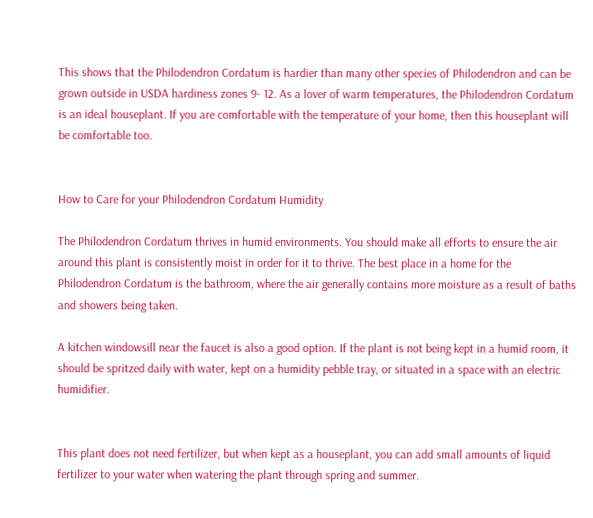This shows that the Philodendron Cordatum is hardier than many other species of Philodendron and can be grown outside in USDA hardiness zones 9- 12. As a lover of warm temperatures, the Philodendron Cordatum is an ideal houseplant. If you are comfortable with the temperature of your home, then this houseplant will be comfortable too.


How to Care for your Philodendron Cordatum Humidity

The Philodendron Cordatum thrives in humid environments. You should make all efforts to ensure the air around this plant is consistently moist in order for it to thrive. The best place in a home for the Philodendron Cordatum is the bathroom, where the air generally contains more moisture as a result of baths and showers being taken.

A kitchen windowsill near the faucet is also a good option. If the plant is not being kept in a humid room, it should be spritzed daily with water, kept on a humidity pebble tray, or situated in a space with an electric humidifier.


This plant does not need fertilizer, but when kept as a houseplant, you can add small amounts of liquid fertilizer to your water when watering the plant through spring and summer.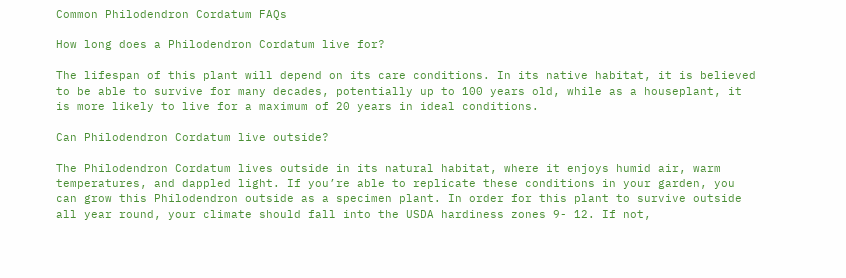Common Philodendron Cordatum FAQs

How long does a Philodendron Cordatum live for?

The lifespan of this plant will depend on its care conditions. In its native habitat, it is believed to be able to survive for many decades, potentially up to 100 years old, while as a houseplant, it is more likely to live for a maximum of 20 years in ideal conditions.

Can Philodendron Cordatum live outside?

The Philodendron Cordatum lives outside in its natural habitat, where it enjoys humid air, warm temperatures, and dappled light. If you’re able to replicate these conditions in your garden, you can grow this Philodendron outside as a specimen plant. In order for this plant to survive outside all year round, your climate should fall into the USDA hardiness zones 9- 12. If not,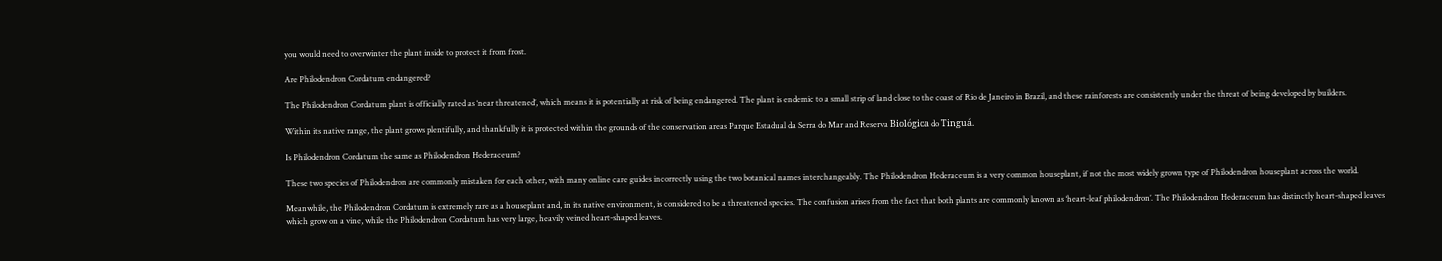you would need to overwinter the plant inside to protect it from frost.

Are Philodendron Cordatum endangered?

The Philodendron Cordatum plant is officially rated as ‘near threatened’, which means it is potentially at risk of being endangered. The plant is endemic to a small strip of land close to the coast of Rio de Janeiro in Brazil, and these rainforests are consistently under the threat of being developed by builders.

Within its native range, the plant grows plentifully, and thankfully it is protected within the grounds of the conservation areas Parque Estadual da Serra do Mar and Reserva Biológica do Tinguá.

Is Philodendron Cordatum the same as Philodendron Hederaceum?

These two species of Philodendron are commonly mistaken for each other, with many online care guides incorrectly using the two botanical names interchangeably. The Philodendron Hederaceum is a very common houseplant, if not the most widely grown type of Philodendron houseplant across the world.

Meanwhile, the Philodendron Cordatum is extremely rare as a houseplant and, in its native environment, is considered to be a threatened species. The confusion arises from the fact that both plants are commonly known as ‘heart-leaf philodendron’. The Philodendron Hederaceum has distinctly heart-shaped leaves which grow on a vine, while the Philodendron Cordatum has very large, heavily veined heart-shaped leaves.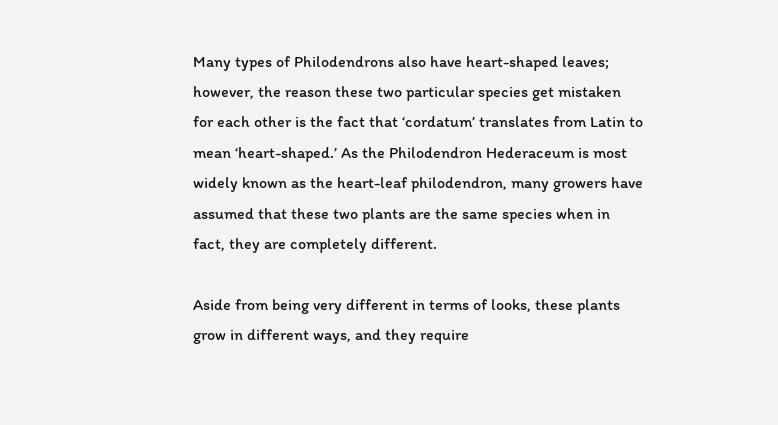Many types of Philodendrons also have heart-shaped leaves; however, the reason these two particular species get mistaken for each other is the fact that ‘cordatum’ translates from Latin to mean ‘heart-shaped.’ As the Philodendron Hederaceum is most widely known as the heart-leaf philodendron, many growers have assumed that these two plants are the same species when in fact, they are completely different.

Aside from being very different in terms of looks, these plants grow in different ways, and they require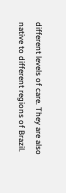different levels of care. They are also native to different regions of Brazil.